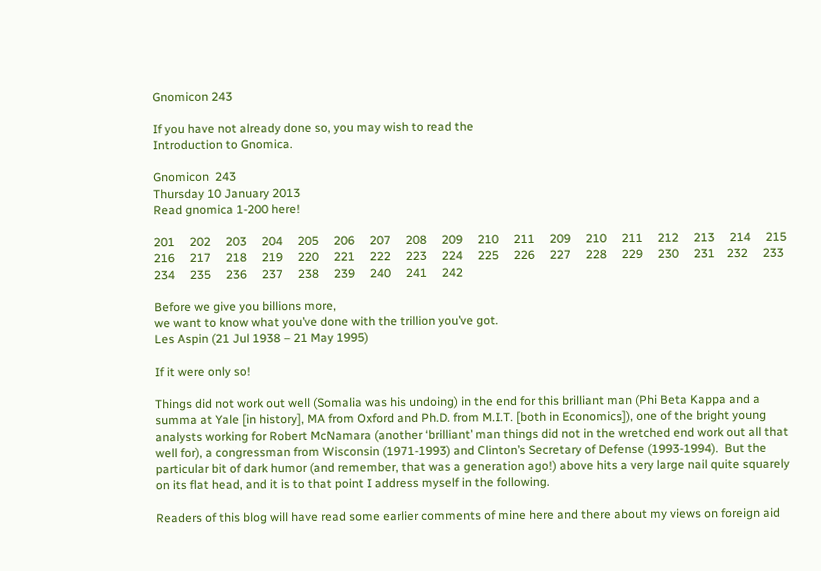Gnomicon 243

If you have not already done so, you may wish to read the
Introduction to Gnomica.

Gnomicon  243
Thursday 10 January 2013
Read gnomica 1-200 here!

201     202     203     204     205     206     207     208     209     210     211     209     210     211     212     213     214     215     216     217     218     219     220     221     222     223     224     225     226     227     228     229     230     231    232     233     234     235     236     237     238     239     240     241     242

Before we give you billions more,
we want to know what you’ve done with the trillion you’ve got.
Les Aspin (21 Jul 1938 – 21 May 1995)

If it were only so!

Things did not work out well (Somalia was his undoing) in the end for this brilliant man (Phi Beta Kappa and a summa at Yale [in history], MA from Oxford and Ph.D. from M.I.T. [both in Economics]), one of the bright young analysts working for Robert McNamara (another ‘brilliant’ man things did not in the wretched end work out all that well for), a congressman from Wisconsin (1971-1993) and Clinton’s Secretary of Defense (1993-1994).  But the particular bit of dark humor (and remember, that was a generation ago!) above hits a very large nail quite squarely on its flat head, and it is to that point I address myself in the following.

Readers of this blog will have read some earlier comments of mine here and there about my views on foreign aid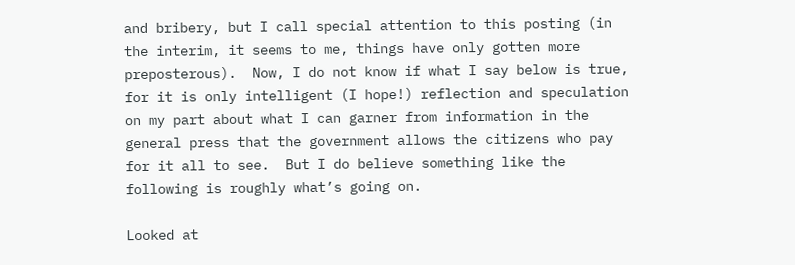and bribery, but I call special attention to this posting (in the interim, it seems to me, things have only gotten more preposterous).  Now, I do not know if what I say below is true, for it is only intelligent (I hope!) reflection and speculation on my part about what I can garner from information in the general press that the government allows the citizens who pay for it all to see.  But I do believe something like the following is roughly what’s going on.

Looked at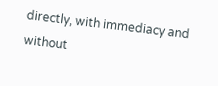directly, with immediacy and without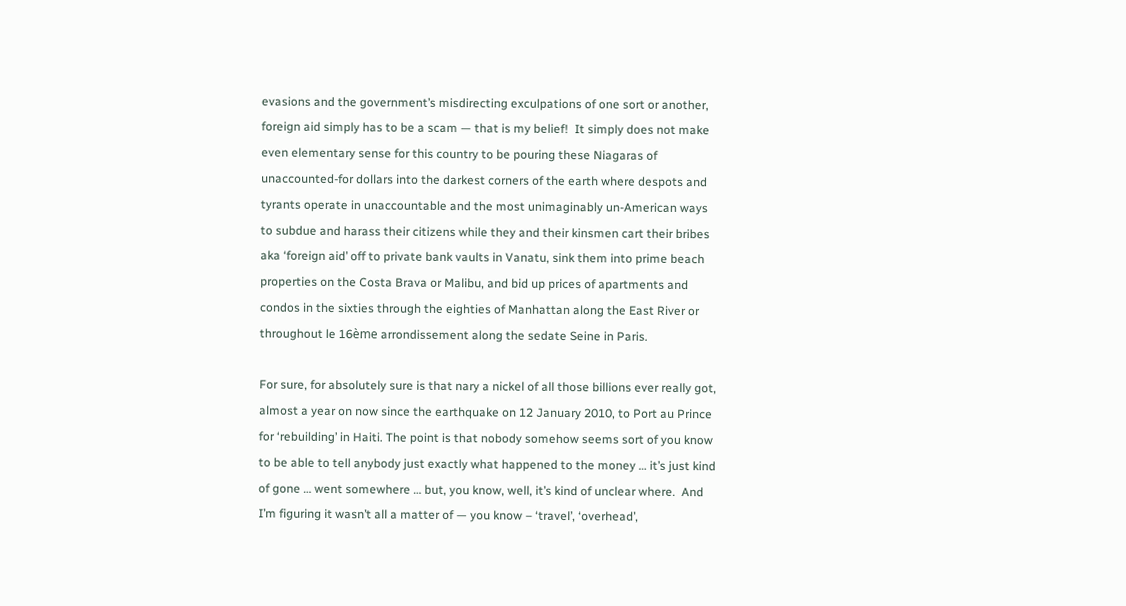evasions and the government’s misdirecting exculpations of one sort or another, foreign aid simply has to be a scam — that is my belief!  It simply does not make even elementary sense for this country to be pouring these Niagaras of unaccounted-for dollars into the darkest corners of the earth where despots and tyrants operate in unaccountable and the most unimaginably un-American ways to subdue and harass their citizens while they and their kinsmen cart their bribes aka ‘foreign aid’ off to private bank vaults in Vanatu, sink them into prime beach properties on the Costa Brava or Malibu, and bid up prices of apartments and condos in the sixties through the eighties of Manhattan along the East River or throughout le 16ème arrondissement along the sedate Seine in Paris.

For sure, for absolutely sure is that nary a nickel of all those billions ever really got, almost a year on now since the earthquake on 12 January 2010, to Port au Prince for ‘rebuilding’ in Haiti. The point is that nobody somehow seems sort of you know to be able to tell anybody just exactly what happened to the money … it’s just kind of gone … went somewhere … but, you know, well, it’s kind of unclear where.  And I’m figuring it wasn’t all a matter of — you know – ‘travel’, ‘overhead’,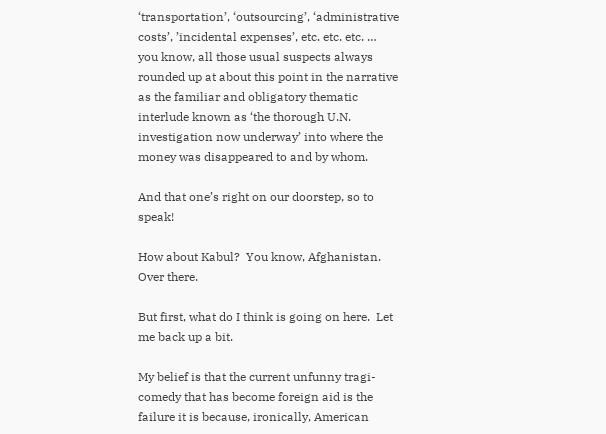‘transportation’, ‘outsourcing’, ‘administrative costs’, ’incidental expenses’, etc. etc. etc. … you know, all those usual suspects always rounded up at about this point in the narrative as the familiar and obligatory thematic interlude known as ‘the thorough U.N. investigation now underway’ into where the money was disappeared to and by whom.

And that one’s right on our doorstep, so to speak!

How about Kabul?  You know, Afghanistan.  Over there.

But first, what do I think is going on here.  Let me back up a bit.

My belief is that the current unfunny tragi-comedy that has become foreign aid is the failure it is because, ironically, American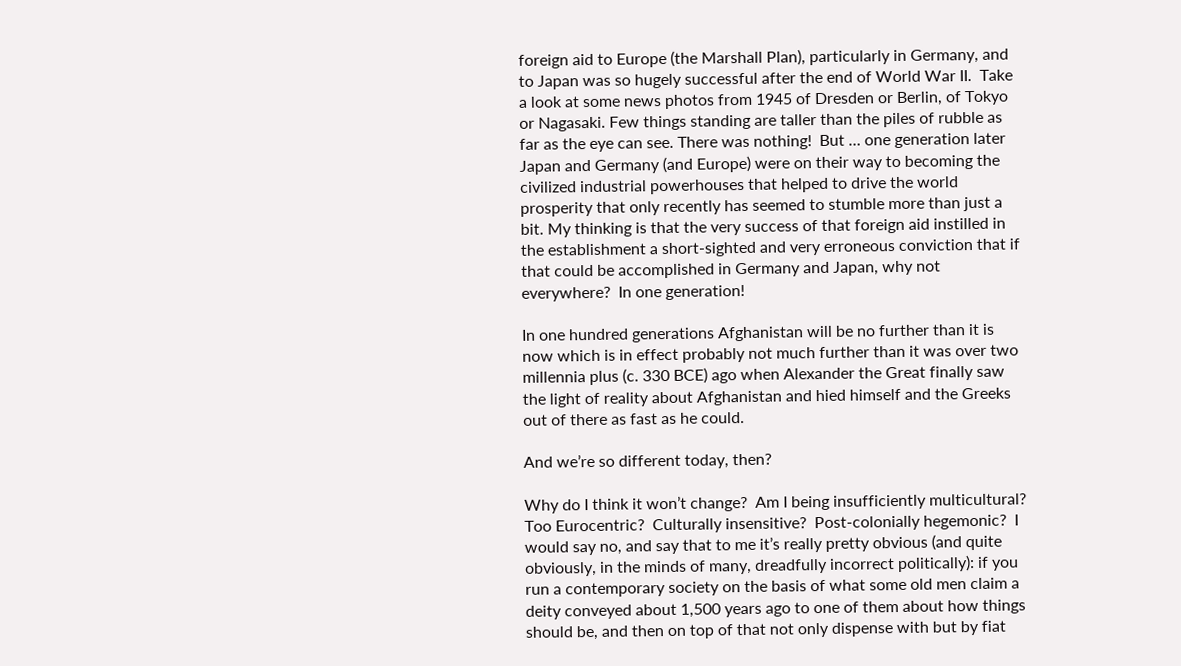foreign aid to Europe (the Marshall Plan), particularly in Germany, and to Japan was so hugely successful after the end of World War II.  Take a look at some news photos from 1945 of Dresden or Berlin, of Tokyo or Nagasaki. Few things standing are taller than the piles of rubble as far as the eye can see. There was nothing!  But … one generation later Japan and Germany (and Europe) were on their way to becoming the civilized industrial powerhouses that helped to drive the world prosperity that only recently has seemed to stumble more than just a bit. My thinking is that the very success of that foreign aid instilled in the establishment a short-sighted and very erroneous conviction that if that could be accomplished in Germany and Japan, why not everywhere?  In one generation!

In one hundred generations Afghanistan will be no further than it is now which is in effect probably not much further than it was over two millennia plus (c. 330 BCE) ago when Alexander the Great finally saw the light of reality about Afghanistan and hied himself and the Greeks out of there as fast as he could.

And we’re so different today, then?

Why do I think it won’t change?  Am I being insufficiently multicultural?  Too Eurocentric?  Culturally insensitive?  Post-colonially hegemonic?  I would say no, and say that to me it’s really pretty obvious (and quite obviously, in the minds of many, dreadfully incorrect politically): if you run a contemporary society on the basis of what some old men claim a deity conveyed about 1,500 years ago to one of them about how things should be, and then on top of that not only dispense with but by fiat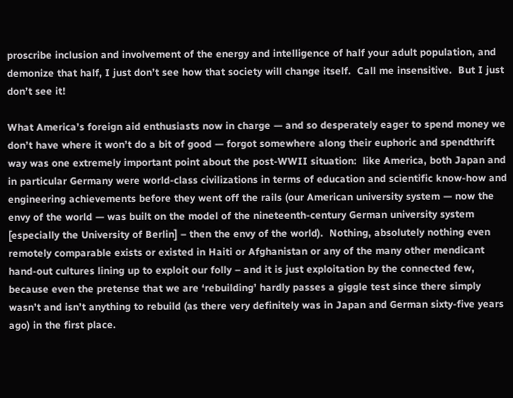proscribe inclusion and involvement of the energy and intelligence of half your adult population, and demonize that half, I just don’t see how that society will change itself.  Call me insensitive.  But I just don’t see it!

What America’s foreign aid enthusiasts now in charge — and so desperately eager to spend money we don’t have where it won’t do a bit of good — forgot somewhere along their euphoric and spendthrift way was one extremely important point about the post-WWII situation:  like America, both Japan and in particular Germany were world-class civilizations in terms of education and scientific know-how and engineering achievements before they went off the rails (our American university system — now the envy of the world — was built on the model of the nineteenth-century German university system [especially the University of Berlin] – then the envy of the world).  Nothing, absolutely nothing even remotely comparable exists or existed in Haiti or Afghanistan or any of the many other mendicant hand-out cultures lining up to exploit our folly – and it is just exploitation by the connected few, because even the pretense that we are ‘rebuilding’ hardly passes a giggle test since there simply wasn’t and isn’t anything to rebuild (as there very definitely was in Japan and German sixty-five years ago) in the first place.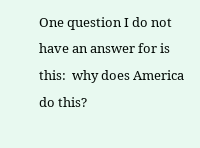One question I do not have an answer for is this:  why does America do this?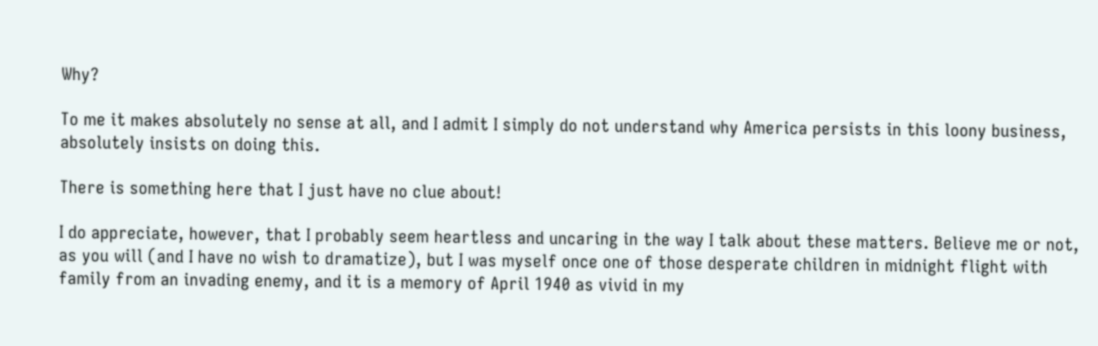Why?

To me it makes absolutely no sense at all, and I admit I simply do not understand why America persists in this loony business, absolutely insists on doing this.

There is something here that I just have no clue about!

I do appreciate, however, that I probably seem heartless and uncaring in the way I talk about these matters. Believe me or not, as you will (and I have no wish to dramatize), but I was myself once one of those desperate children in midnight flight with family from an invading enemy, and it is a memory of April 1940 as vivid in my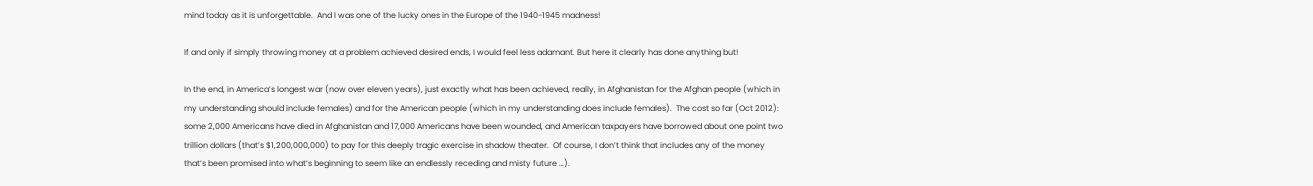mind today as it is unforgettable.  And I was one of the lucky ones in the Europe of the 1940-1945 madness!

If and only if simply throwing money at a problem achieved desired ends, I would feel less adamant. But here it clearly has done anything but!

In the end, in America’s longest war (now over eleven years), just exactly what has been achieved, really, in Afghanistan for the Afghan people (which in my understanding should include females) and for the American people (which in my understanding does include females).  The cost so far (Oct 2012):  some 2,000 Americans have died in Afghanistan and 17,000 Americans have been wounded, and American taxpayers have borrowed about one point two trillion dollars (that’s $1,200,000,000) to pay for this deeply tragic exercise in shadow theater.  Of course, I don’t think that includes any of the money that’s been promised into what’s beginning to seem like an endlessly receding and misty future …).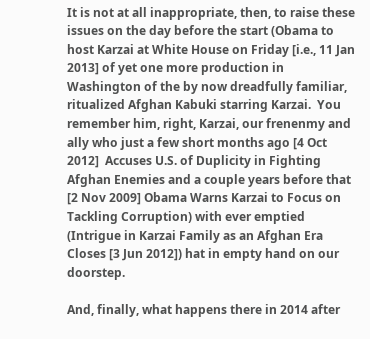It is not at all inappropriate, then, to raise these issues on the day before the start (Obama to host Karzai at White House on Friday [i.e., 11 Jan 2013] of yet one more production in Washington of the by now dreadfully familiar, ritualized Afghan Kabuki starring Karzai.  You remember him, right, Karzai, our frenenmy and ally who just a few short months ago [4 Oct 2012]  Accuses U.S. of Duplicity in Fighting Afghan Enemies and a couple years before that [2 Nov 2009] Obama Warns Karzai to Focus on Tackling Corruption) with ever emptied (Intrigue in Karzai Family as an Afghan Era Closes [3 Jun 2012]) hat in empty hand on our doorstep.

And, finally, what happens there in 2014 after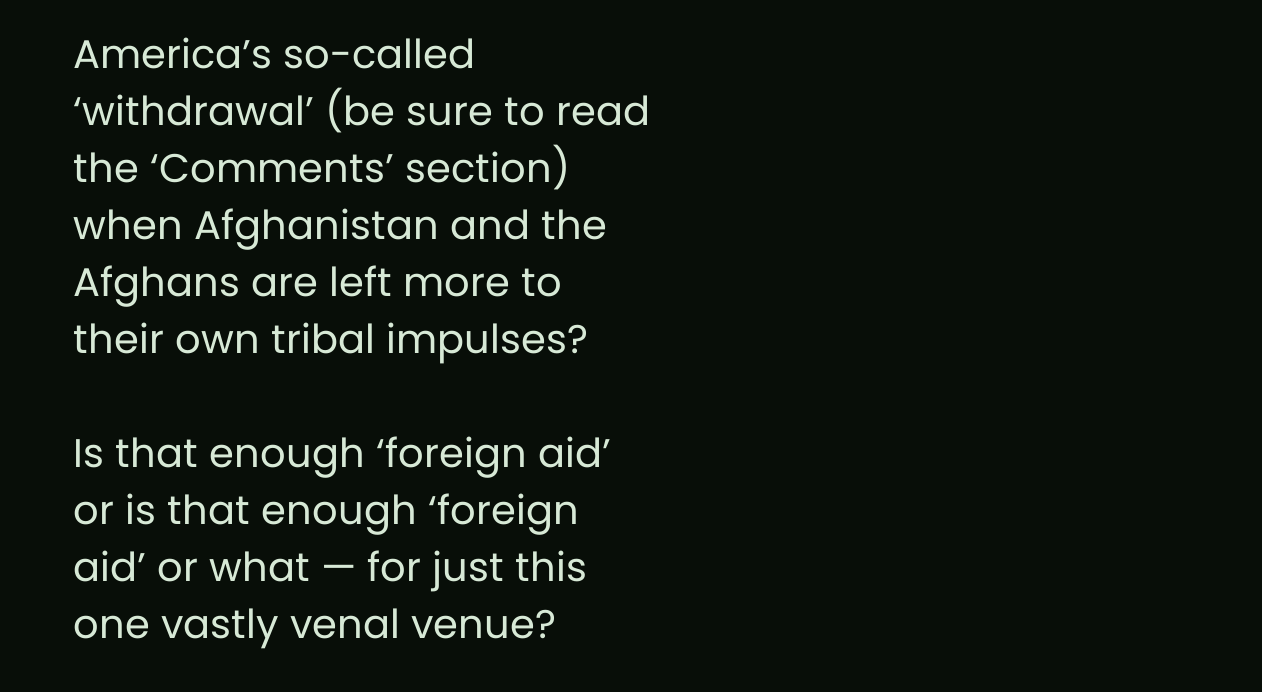America’s so-called ‘withdrawal’ (be sure to read the ‘Comments’ section) when Afghanistan and the Afghans are left more to their own tribal impulses?

Is that enough ‘foreign aid’ or is that enough ‘foreign aid’ or what — for just this one vastly venal venue?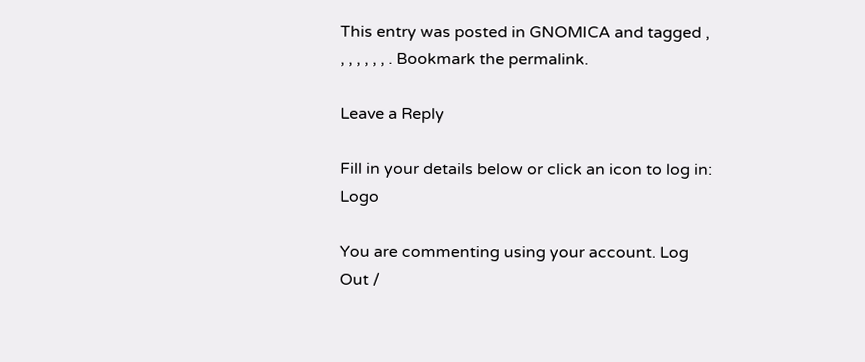This entry was posted in GNOMICA and tagged , , , , , , , . Bookmark the permalink.

Leave a Reply

Fill in your details below or click an icon to log in: Logo

You are commenting using your account. Log Out /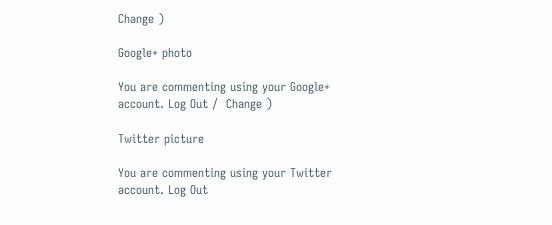Change )

Google+ photo

You are commenting using your Google+ account. Log Out /  Change )

Twitter picture

You are commenting using your Twitter account. Log Out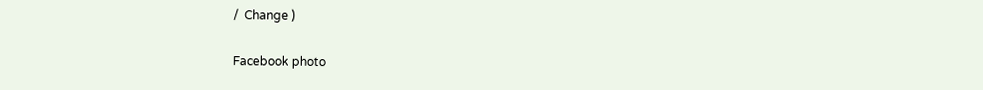/  Change )

Facebook photo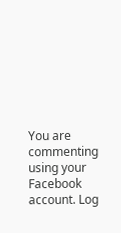You are commenting using your Facebook account. Log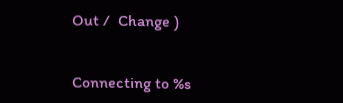Out /  Change )


Connecting to %s